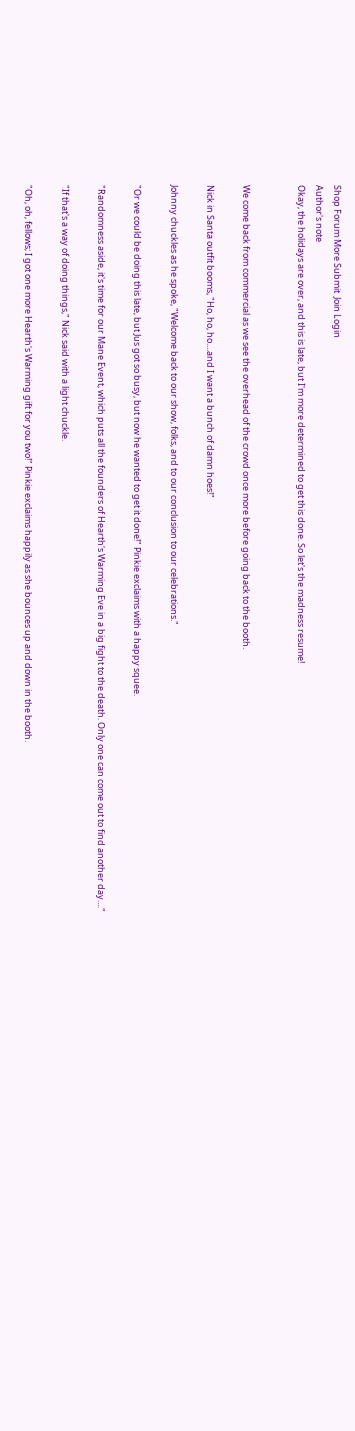Shop Forum More Submit  Join Login
Author's note
Okay, the holidays are over, and this is late, but I'm more determined to get this done. So let's the madness resume!


We come back from commercial as we see the overhead of the crowd once more before going back to the booth.

Nick in Santa outfit booms, "Ho, ho, ho....and I want a bunch of damn hoes!"

Johnny chuckles as he spoke, "Welcome back to our show, folks, and to our conclusion to our celebrations."

"Or we could be doing this late, but Jus got so busy, but now he wanted to get it done!" Pinkie exclaims with a happy squee.

"Randomness aside, it's time for our Mane Event, which puts all the founders of Hearth's Warming Eve in a big fight to the death. Only one can come out to find another day...."

"If that's a way of doing things," Nick said with a light chuckle.

"Oh, oh, fellows; I got one more Hearth's Warming gift for you two!" Pinkie exclaims happily as she bounces up and down in the booth.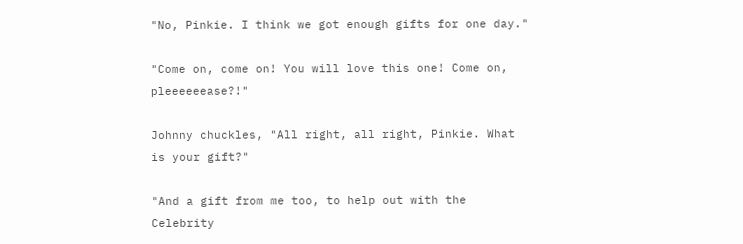"No, Pinkie. I think we got enough gifts for one day."

"Come on, come on! You will love this one! Come on, pleeeeeease?!"

Johnny chuckles, "All right, all right, Pinkie. What is your gift?"

"And a gift from me too, to help out with the Celebrity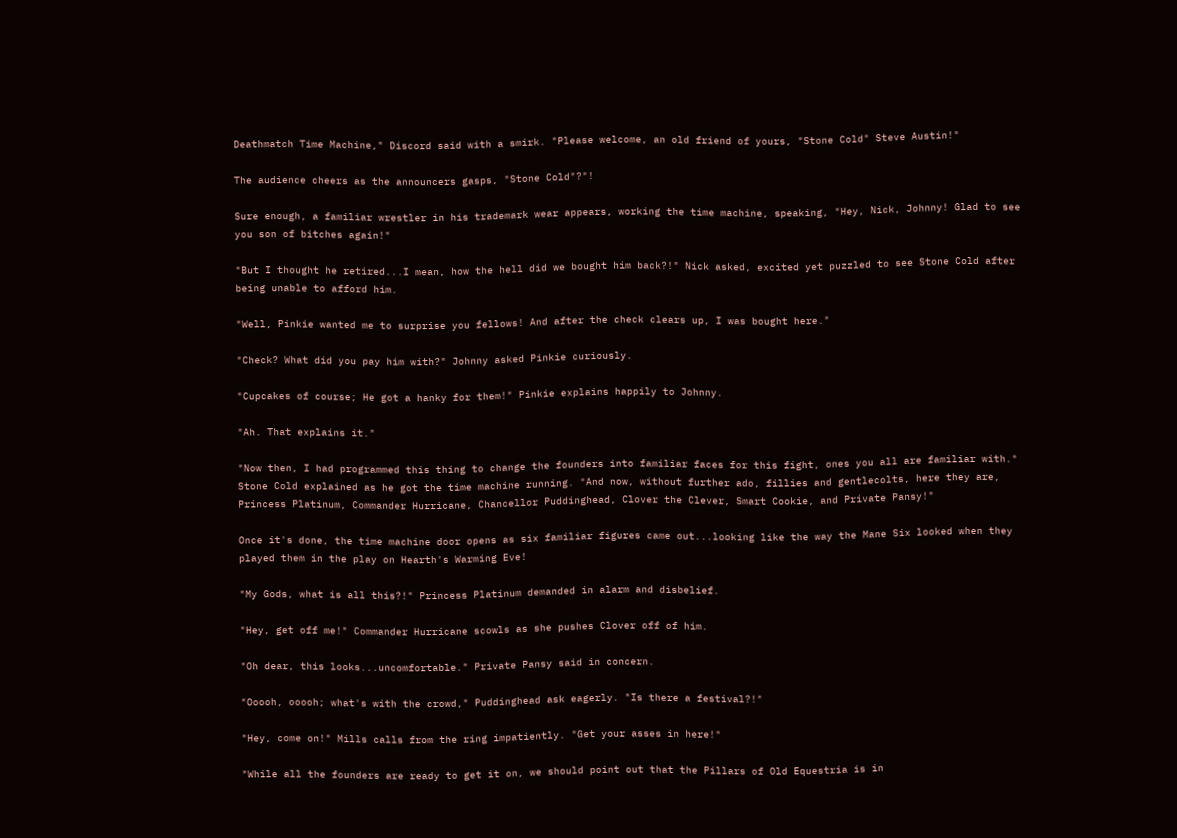Deathmatch Time Machine," Discord said with a smirk. "Please welcome, an old friend of yours, "Stone Cold" Steve Austin!"

The audience cheers as the announcers gasps, "Stone Cold"?"!

Sure enough, a familiar wrestler in his trademark wear appears, working the time machine, speaking, "Hey, Nick, Johnny! Glad to see you son of bitches again!"

"But I thought he retired...I mean, how the hell did we bought him back?!" Nick asked, excited yet puzzled to see Stone Cold after being unable to afford him.

"Well, Pinkie wanted me to surprise you fellows! And after the check clears up, I was bought here."

"Check? What did you pay him with?" Johnny asked Pinkie curiously.

"Cupcakes of course; He got a hanky for them!" Pinkie explains happily to Johnny.

"Ah. That explains it."

"Now then, I had programmed this thing to change the founders into familiar faces for this fight, ones you all are familiar with." Stone Cold explained as he got the time machine running. "And now, without further ado, fillies and gentlecolts, here they are, Princess Platinum, Commander Hurricane, Chancellor Puddinghead, Clover the Clever, Smart Cookie, and Private Pansy!"

Once it's done, the time machine door opens as six familiar figures came out...looking like the way the Mane Six looked when they played them in the play on Hearth's Warming Eve!

"My Gods, what is all this?!" Princess Platinum demanded in alarm and disbelief.

"Hey, get off me!" Commander Hurricane scowls as she pushes Clover off of him.

"Oh dear, this looks...uncomfortable." Private Pansy said in concern.

"Ooooh, ooooh; what's with the crowd," Puddinghead ask eagerly. "Is there a festival?!"

"Hey, come on!" Mills calls from the ring impatiently. "Get your asses in here!"

"While all the founders are ready to get it on, we should point out that the Pillars of Old Equestria is in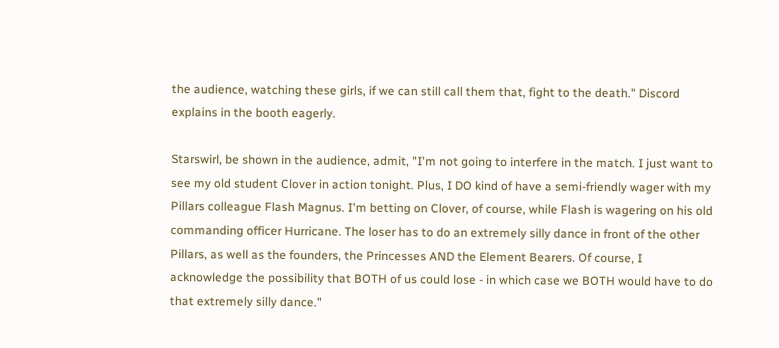the audience, watching these girls, if we can still call them that, fight to the death." Discord explains in the booth eagerly.

Starswirl, be shown in the audience, admit, "I'm not going to interfere in the match. I just want to see my old student Clover in action tonight. Plus, I DO kind of have a semi-friendly wager with my Pillars colleague Flash Magnus. I'm betting on Clover, of course, while Flash is wagering on his old commanding officer Hurricane. The loser has to do an extremely silly dance in front of the other Pillars, as well as the founders, the Princesses AND the Element Bearers. Of course, I acknowledge the possibility that BOTH of us could lose - in which case we BOTH would have to do that extremely silly dance."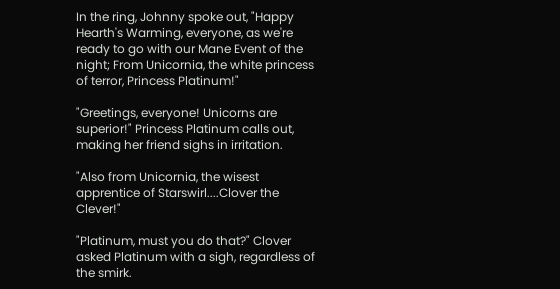In the ring, Johnny spoke out, "Happy Hearth's Warming, everyone, as we're ready to go with our Mane Event of the night; From Unicornia, the white princess of terror, Princess Platinum!"

"Greetings, everyone! Unicorns are superior!" Princess Platinum calls out, making her friend sighs in irritation.

"Also from Unicornia, the wisest apprentice of Starswirl....Clover the Clever!"

"Platinum, must you do that?" Clover asked Platinum with a sigh, regardless of the smirk.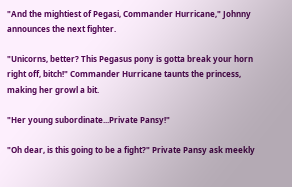"And the mightiest of Pegasi, Commander Hurricane," Johnny announces the next fighter.

"Unicorns, better? This Pegasus pony is gotta break your horn right off, bitch!" Commander Hurricane taunts the princess, making her growl a bit.

"Her young subordinate...Private Pansy!"

"Oh dear, is this going to be a fight?" Private Pansy ask meekly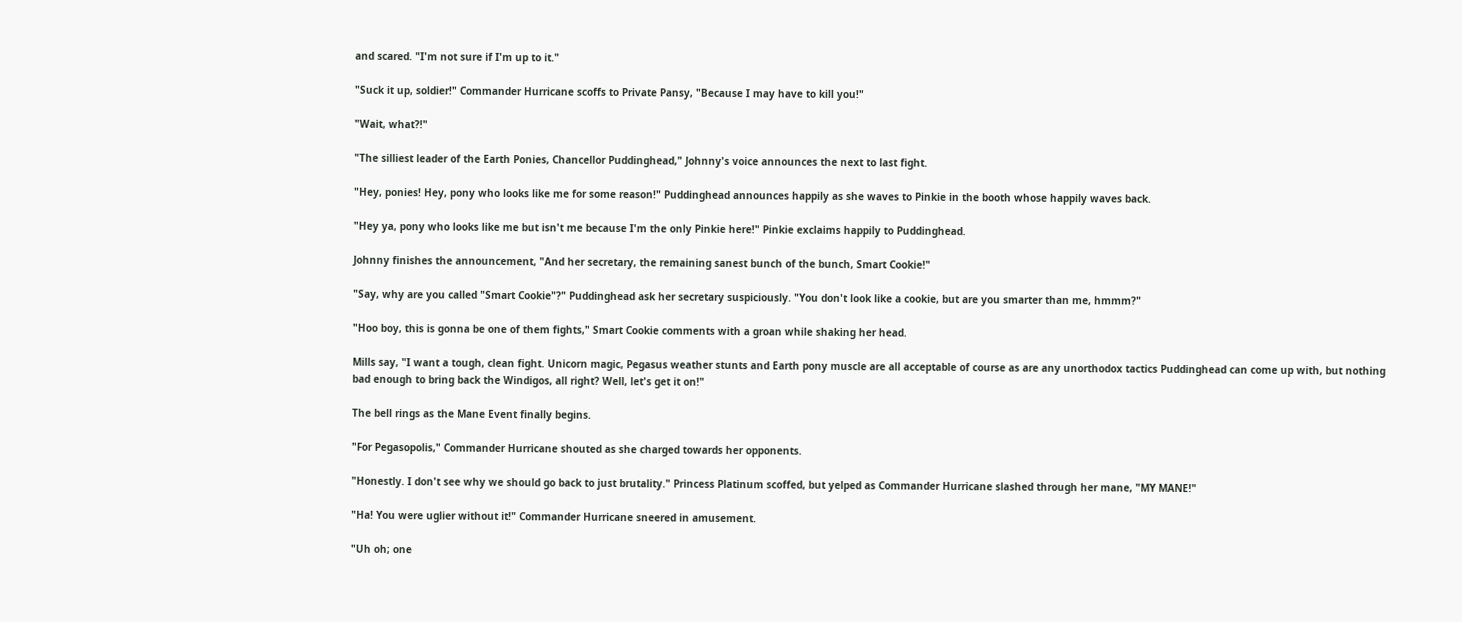and scared. "I'm not sure if I'm up to it."

"Suck it up, soldier!" Commander Hurricane scoffs to Private Pansy, "Because I may have to kill you!"

"Wait, what?!"

"The silliest leader of the Earth Ponies, Chancellor Puddinghead," Johnny's voice announces the next to last fight.

"Hey, ponies! Hey, pony who looks like me for some reason!" Puddinghead announces happily as she waves to Pinkie in the booth whose happily waves back.

"Hey ya, pony who looks like me but isn't me because I'm the only Pinkie here!" Pinkie exclaims happily to Puddinghead.

Johnny finishes the announcement, "And her secretary, the remaining sanest bunch of the bunch, Smart Cookie!"

"Say, why are you called "Smart Cookie"?" Puddinghead ask her secretary suspiciously. "You don't look like a cookie, but are you smarter than me, hmmm?"

"Hoo boy, this is gonna be one of them fights," Smart Cookie comments with a groan while shaking her head.

Mills say, "I want a tough, clean fight. Unicorn magic, Pegasus weather stunts and Earth pony muscle are all acceptable of course as are any unorthodox tactics Puddinghead can come up with, but nothing bad enough to bring back the Windigos, all right? Well, let's get it on!"

The bell rings as the Mane Event finally begins.

"For Pegasopolis," Commander Hurricane shouted as she charged towards her opponents.

"Honestly. I don't see why we should go back to just brutality." Princess Platinum scoffed, but yelped as Commander Hurricane slashed through her mane, "MY MANE!"

"Ha! You were uglier without it!" Commander Hurricane sneered in amusement.

"Uh oh; one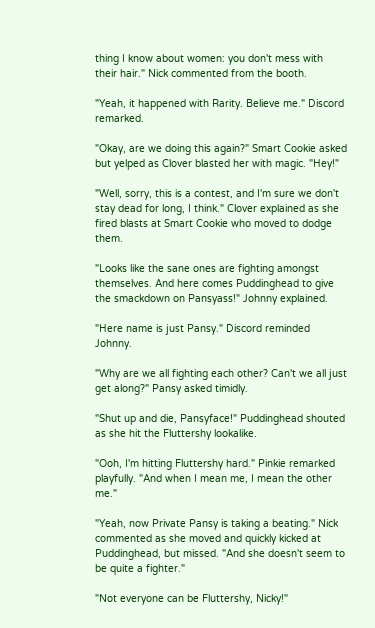thing I know about women: you don't mess with their hair." Nick commented from the booth.

"Yeah, it happened with Rarity. Believe me." Discord remarked.

"Okay, are we doing this again?" Smart Cookie asked but yelped as Clover blasted her with magic. "Hey!"

"Well, sorry, this is a contest, and I'm sure we don't stay dead for long, I think." Clover explained as she fired blasts at Smart Cookie who moved to dodge them.

"Looks like the sane ones are fighting amongst themselves. And here comes Puddinghead to give the smackdown on Pansyass!" Johnny explained.

"Here name is just Pansy." Discord reminded Johnny.

"Why are we all fighting each other? Can't we all just get along?" Pansy asked timidly.

"Shut up and die, Pansyface!" Puddinghead shouted as she hit the Fluttershy lookalike.

"Ooh, I'm hitting Fluttershy hard." Pinkie remarked playfully. "And when I mean me, I mean the other me."

"Yeah, now Private Pansy is taking a beating." Nick commented as she moved and quickly kicked at Puddinghead, but missed. "And she doesn't seem to be quite a fighter."

"Not everyone can be Fluttershy, Nicky!"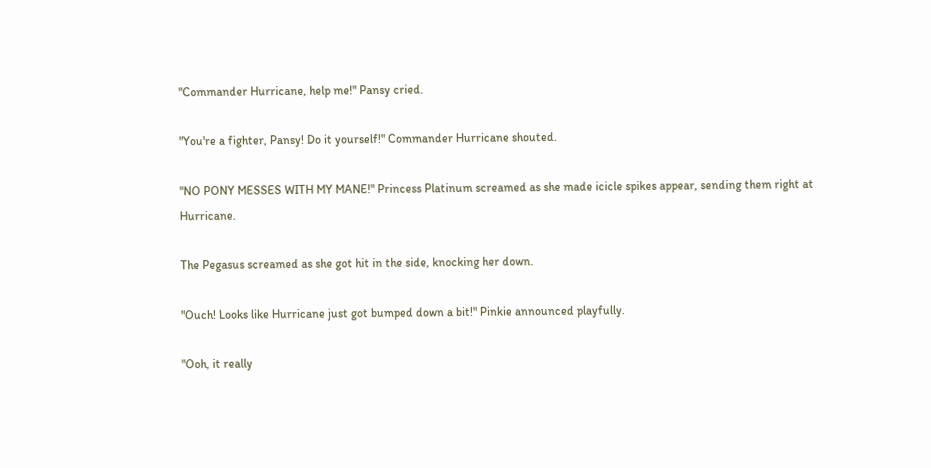"Commander Hurricane, help me!" Pansy cried.

"You're a fighter, Pansy! Do it yourself!" Commander Hurricane shouted.

"NO PONY MESSES WITH MY MANE!" Princess Platinum screamed as she made icicle spikes appear, sending them right at Hurricane.

The Pegasus screamed as she got hit in the side, knocking her down.

"Ouch! Looks like Hurricane just got bumped down a bit!" Pinkie announced playfully.

"Ooh, it really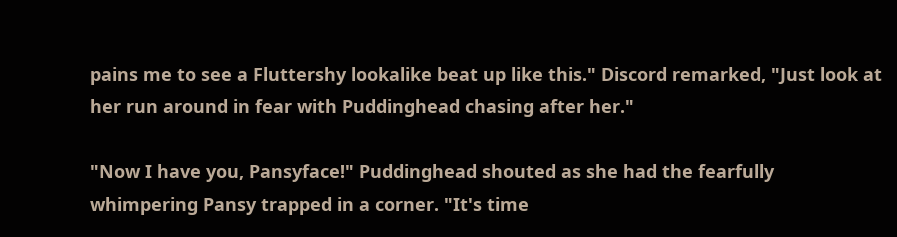pains me to see a Fluttershy lookalike beat up like this." Discord remarked, "Just look at her run around in fear with Puddinghead chasing after her."

"Now I have you, Pansyface!" Puddinghead shouted as she had the fearfully whimpering Pansy trapped in a corner. "It's time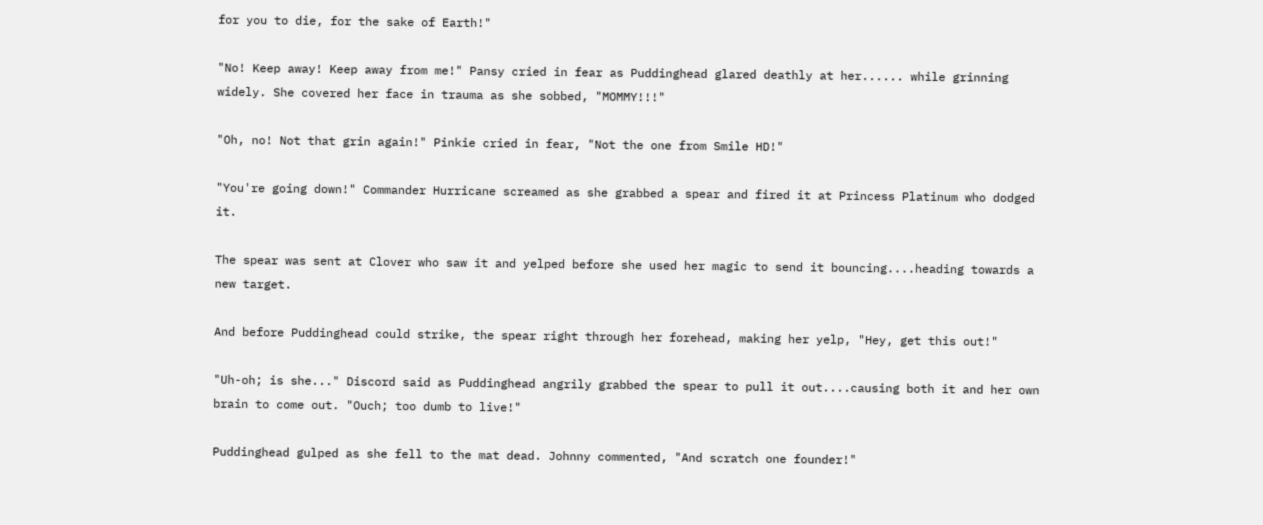for you to die, for the sake of Earth!"

"No! Keep away! Keep away from me!" Pansy cried in fear as Puddinghead glared deathly at her...... while grinning widely. She covered her face in trauma as she sobbed, "MOMMY!!!"

"Oh, no! Not that grin again!" Pinkie cried in fear, "Not the one from Smile HD!"

"You're going down!" Commander Hurricane screamed as she grabbed a spear and fired it at Princess Platinum who dodged it.

The spear was sent at Clover who saw it and yelped before she used her magic to send it bouncing....heading towards a new target.

And before Puddinghead could strike, the spear right through her forehead, making her yelp, "Hey, get this out!"

"Uh-oh; is she..." Discord said as Puddinghead angrily grabbed the spear to pull it out....causing both it and her own brain to come out. "Ouch; too dumb to live!"

Puddinghead gulped as she fell to the mat dead. Johnny commented, "And scratch one founder!"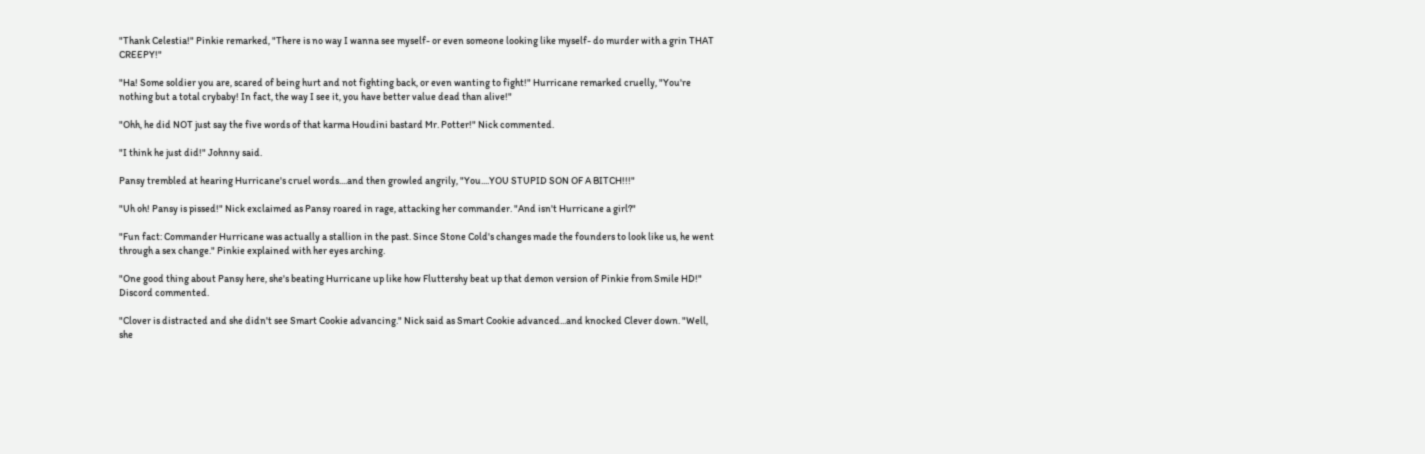"Thank Celestia!" Pinkie remarked, "There is no way I wanna see myself- or even someone looking like myself- do murder with a grin THAT CREEPY!"

"Ha! Some soldier you are, scared of being hurt and not fighting back, or even wanting to fight!" Hurricane remarked cruelly, "You're nothing but a total crybaby! In fact, the way I see it, you have better value dead than alive!"

"Ohh, he did NOT just say the five words of that karma Houdini bastard Mr. Potter!" Nick commented.

"I think he just did!" Johnny said.

Pansy trembled at hearing Hurricane's cruel words....and then growled angrily, "You....YOU STUPID SON OF A BITCH!!!"

"Uh oh! Pansy is pissed!" Nick exclaimed as Pansy roared in rage, attacking her commander. "And isn't Hurricane a girl?"

"Fun fact: Commander Hurricane was actually a stallion in the past. Since Stone Cold's changes made the founders to look like us, he went through a sex change." Pinkie explained with her eyes arching.

"One good thing about Pansy here, she's beating Hurricane up like how Fluttershy beat up that demon version of Pinkie from Smile HD!" Discord commented.

"Clover is distracted and she didn't see Smart Cookie advancing." Nick said as Smart Cookie advanced...and knocked Clever down. "Well, she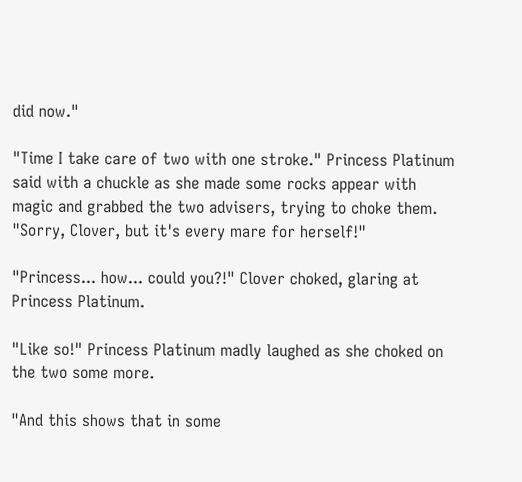did now."

"Time I take care of two with one stroke." Princess Platinum said with a chuckle as she made some rocks appear with magic and grabbed the two advisers, trying to choke them. "Sorry, Clover, but it's every mare for herself!"

"Princess... how... could you?!" Clover choked, glaring at Princess Platinum.

"Like so!" Princess Platinum madly laughed as she choked on the two some more.

"And this shows that in some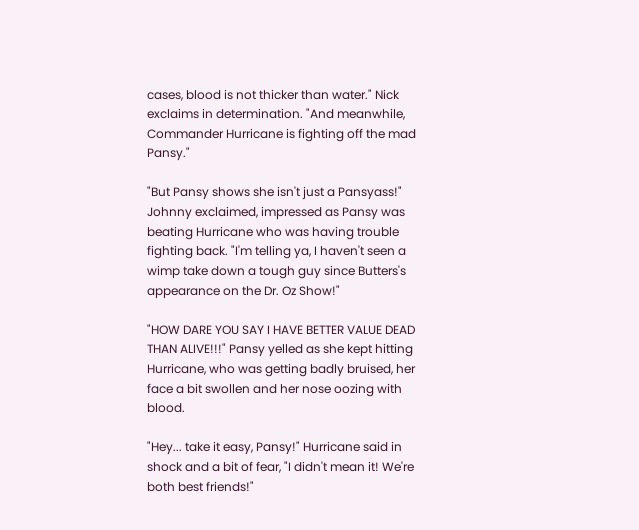cases, blood is not thicker than water." Nick exclaims in determination. "And meanwhile, Commander Hurricane is fighting off the mad Pansy."

"But Pansy shows she isn't just a Pansyass!" Johnny exclaimed, impressed as Pansy was beating Hurricane who was having trouble fighting back. "I'm telling ya, I haven't seen a wimp take down a tough guy since Butters's appearance on the Dr. Oz Show!"

"HOW DARE YOU SAY I HAVE BETTER VALUE DEAD THAN ALIVE!!!" Pansy yelled as she kept hitting Hurricane, who was getting badly bruised, her face a bit swollen and her nose oozing with blood.

"Hey... take it easy, Pansy!" Hurricane said in shock and a bit of fear, "I didn't mean it! We're both best friends!"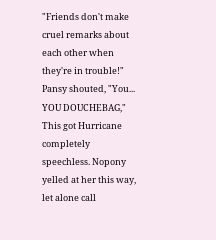"Friends don't make cruel remarks about each other when they're in trouble!" Pansy shouted, "You... YOU DOUCHEBAG," This got Hurricane completely speechless. Nopony yelled at her this way, let alone call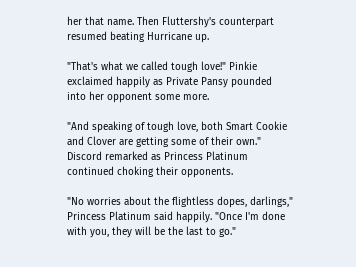her that name. Then Fluttershy's counterpart resumed beating Hurricane up.

"That's what we called tough love!" Pinkie exclaimed happily as Private Pansy pounded into her opponent some more.

"And speaking of tough love, both Smart Cookie and Clover are getting some of their own." Discord remarked as Princess Platinum continued choking their opponents.

"No worries about the flightless dopes, darlings," Princess Platinum said happily. "Once I'm done with you, they will be the last to go."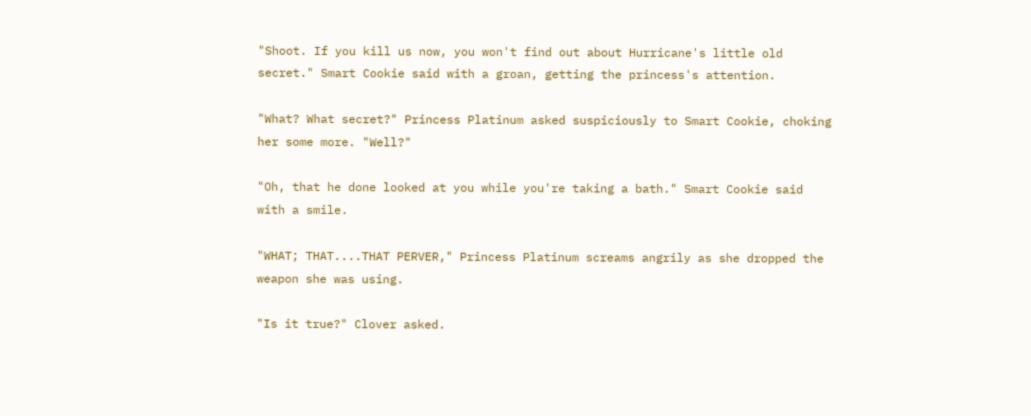"Shoot. If you kill us now, you won't find out about Hurricane's little old secret." Smart Cookie said with a groan, getting the princess's attention.

"What? What secret?" Princess Platinum asked suspiciously to Smart Cookie, choking her some more. "Well?"

"Oh, that he done looked at you while you're taking a bath." Smart Cookie said with a smile.

"WHAT; THAT....THAT PERVER," Princess Platinum screams angrily as she dropped the weapon she was using.

"Is it true?" Clover asked.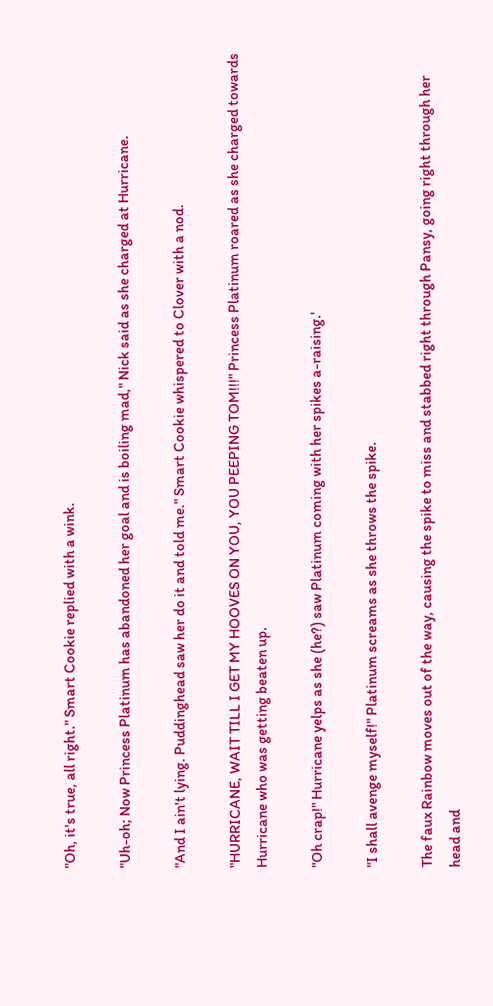"Oh, it's true, all right." Smart Cookie replied with a wink.

"Uh-oh; Now Princess Platinum has abandoned her goal and is boiling mad," Nick said as she charged at Hurricane.

"And I ain't lying. Puddinghead saw her do it and told me." Smart Cookie whispered to Clover with a nod.

"HURRICANE, WAIT TILL I GET MY HOOVES ON YOU, YOU PEEPING TOM!!!" Princess Platinum roared as she charged towards Hurricane who was getting beaten up.

"Oh crap!" Hurricane yelps as she (he?) saw Platinum coming with her spikes a-raising.'

"I shall avenge myself!" Platinum screams as she throws the spike.

The faux Rainbow moves out of the way, causing the spike to miss and stabbed right through Pansy, going right through her head and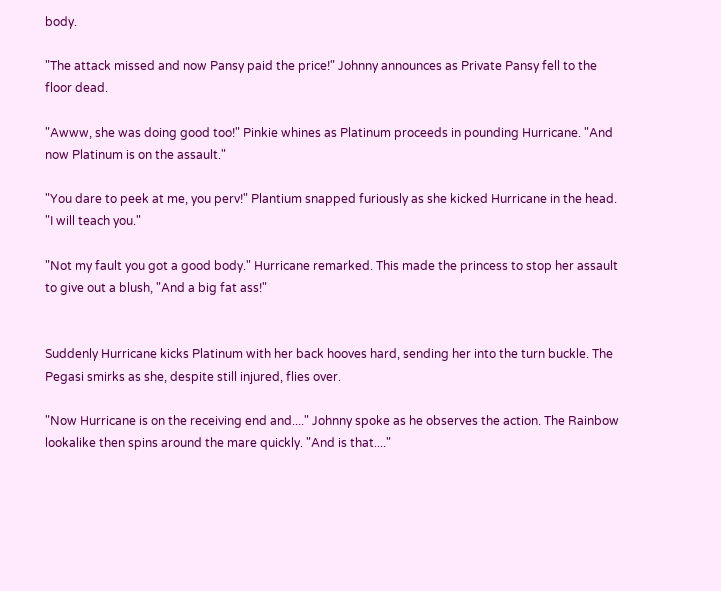body.

"The attack missed and now Pansy paid the price!" Johnny announces as Private Pansy fell to the floor dead.

"Awww, she was doing good too!" Pinkie whines as Platinum proceeds in pounding Hurricane. "And now Platinum is on the assault."

"You dare to peek at me, you perv!" Plantium snapped furiously as she kicked Hurricane in the head. "I will teach you."

"Not my fault you got a good body." Hurricane remarked. This made the princess to stop her assault to give out a blush, "And a big fat ass!"


Suddenly Hurricane kicks Platinum with her back hooves hard, sending her into the turn buckle. The Pegasi smirks as she, despite still injured, flies over.

"Now Hurricane is on the receiving end and...." Johnny spoke as he observes the action. The Rainbow lookalike then spins around the mare quickly. "And is that...."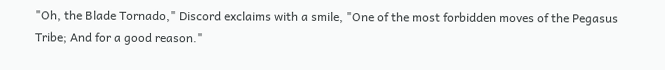"Oh, the Blade Tornado," Discord exclaims with a smile, "One of the most forbidden moves of the Pegasus Tribe; And for a good reason."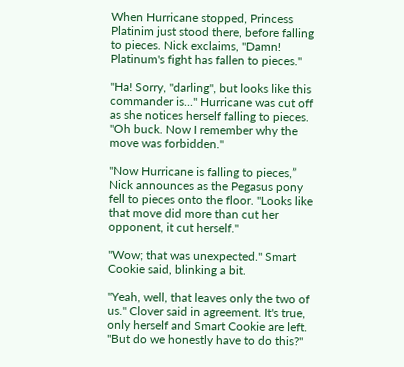When Hurricane stopped, Princess Platinim just stood there, before falling to pieces. Nick exclaims, "Damn! Platinum's fight has fallen to pieces."

"Ha! Sorry, "darling", but looks like this commander is..." Hurricane was cut off as she notices herself falling to pieces. "Oh buck. Now I remember why the move was forbidden."

"Now Hurricane is falling to pieces,” Nick announces as the Pegasus pony fell to pieces onto the floor. "Looks like that move did more than cut her opponent, it cut herself."

"Wow; that was unexpected." Smart Cookie said, blinking a bit.

"Yeah, well, that leaves only the two of us." Clover said in agreement. It's true, only herself and Smart Cookie are left. "But do we honestly have to do this?"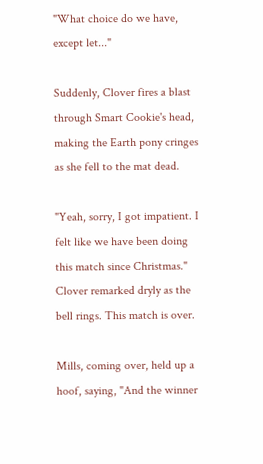"What choice do we have, except let..."

Suddenly, Clover fires a blast through Smart Cookie's head, making the Earth pony cringes as she fell to the mat dead.

"Yeah, sorry, I got impatient. I felt like we have been doing this match since Christmas." Clover remarked dryly as the bell rings. This match is over.

Mills, coming over, held up a hoof, saying, "And the winner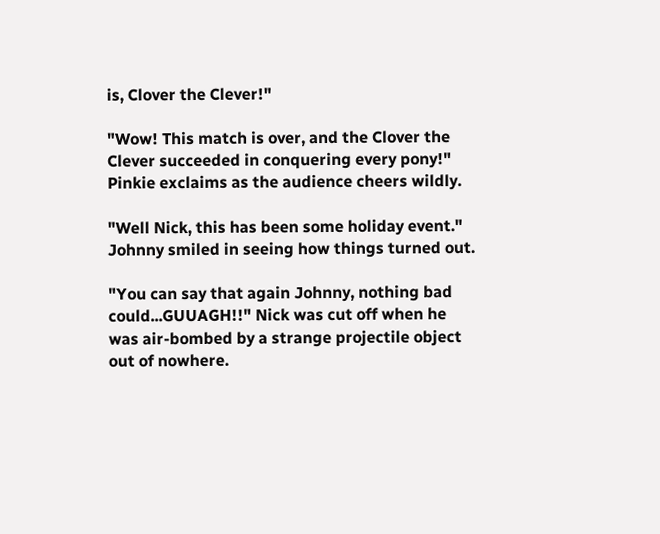is, Clover the Clever!"

"Wow! This match is over, and the Clover the Clever succeeded in conquering every pony!" Pinkie exclaims as the audience cheers wildly.

"Well Nick, this has been some holiday event." Johnny smiled in seeing how things turned out.

"You can say that again Johnny, nothing bad could...GUUAGH!!" Nick was cut off when he was air-bombed by a strange projectile object out of nowhere.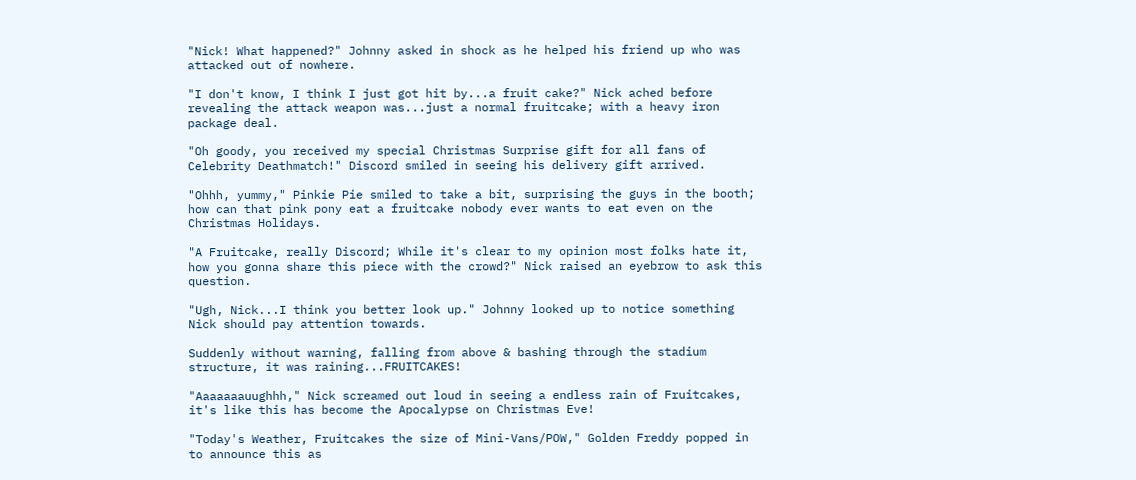"Nick! What happened?" Johnny asked in shock as he helped his friend up who was attacked out of nowhere.

"I don't know, I think I just got hit by...a fruit cake?" Nick ached before revealing the attack weapon was...just a normal fruitcake; with a heavy iron package deal.

"Oh goody, you received my special Christmas Surprise gift for all fans of Celebrity Deathmatch!" Discord smiled in seeing his delivery gift arrived.

"Ohhh, yummy," Pinkie Pie smiled to take a bit, surprising the guys in the booth; how can that pink pony eat a fruitcake nobody ever wants to eat even on the Christmas Holidays.

"A Fruitcake, really Discord; While it's clear to my opinion most folks hate it, how you gonna share this piece with the crowd?" Nick raised an eyebrow to ask this question.

"Ugh, Nick...I think you better look up." Johnny looked up to notice something Nick should pay attention towards.

Suddenly without warning, falling from above & bashing through the stadium structure, it was raining...FRUITCAKES!

"Aaaaaaauughhh," Nick screamed out loud in seeing a endless rain of Fruitcakes, it's like this has become the Apocalypse on Christmas Eve!

"Today's Weather, Fruitcakes the size of Mini-Vans/POW," Golden Freddy popped in to announce this as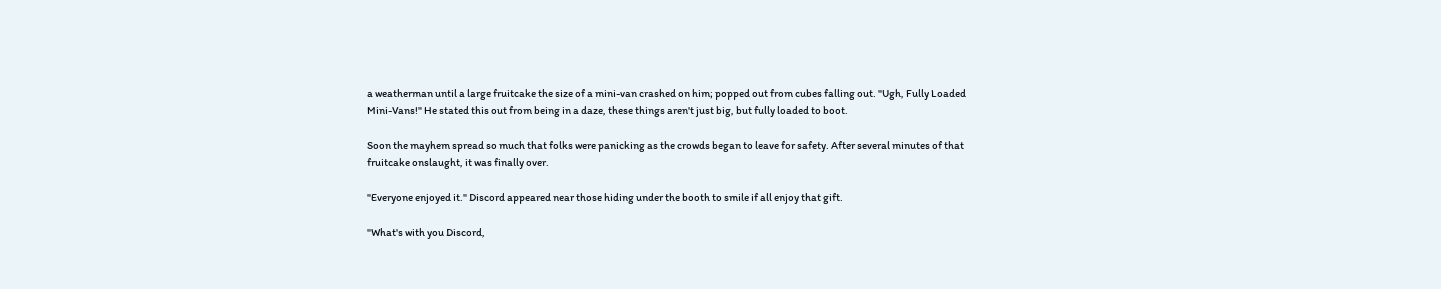a weatherman until a large fruitcake the size of a mini-van crashed on him; popped out from cubes falling out. "Ugh, Fully Loaded Mini-Vans!" He stated this out from being in a daze, these things aren't just big, but fully loaded to boot.

Soon the mayhem spread so much that folks were panicking as the crowds began to leave for safety. After several minutes of that fruitcake onslaught, it was finally over.

"Everyone enjoyed it." Discord appeared near those hiding under the booth to smile if all enjoy that gift.

"What's with you Discord,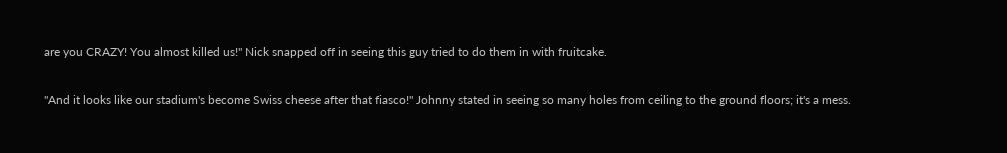are you CRAZY! You almost killed us!" Nick snapped off in seeing this guy tried to do them in with fruitcake.

"And it looks like our stadium's become Swiss cheese after that fiasco!" Johnny stated in seeing so many holes from ceiling to the ground floors; it's a mess.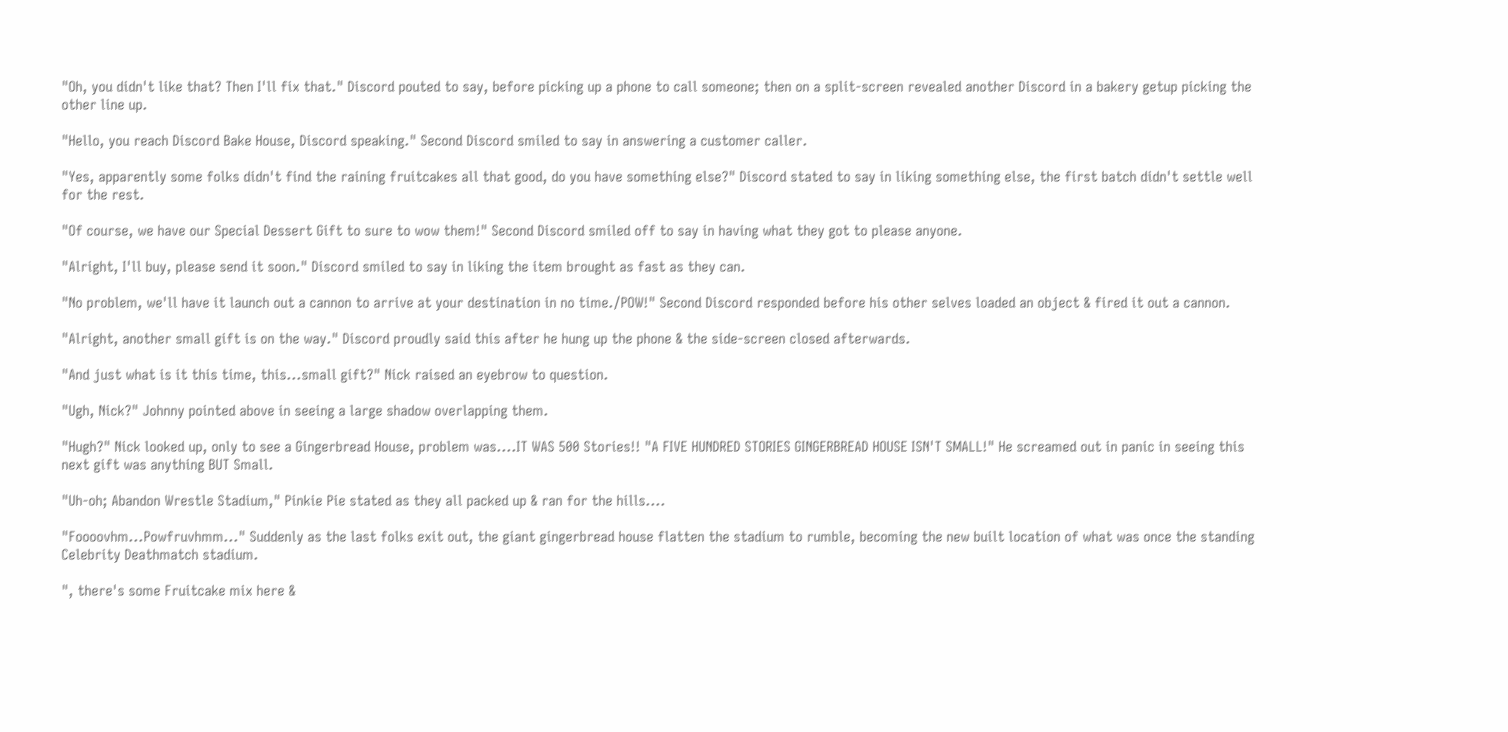"Oh, you didn't like that? Then I'll fix that." Discord pouted to say, before picking up a phone to call someone; then on a split-screen revealed another Discord in a bakery getup picking the other line up.

"Hello, you reach Discord Bake House, Discord speaking." Second Discord smiled to say in answering a customer caller.

"Yes, apparently some folks didn't find the raining fruitcakes all that good, do you have something else?" Discord stated to say in liking something else, the first batch didn't settle well for the rest.

"Of course, we have our Special Dessert Gift to sure to wow them!" Second Discord smiled off to say in having what they got to please anyone.

"Alright, I'll buy, please send it soon." Discord smiled to say in liking the item brought as fast as they can.

"No problem, we'll have it launch out a cannon to arrive at your destination in no time./POW!" Second Discord responded before his other selves loaded an object & fired it out a cannon.

"Alright, another small gift is on the way." Discord proudly said this after he hung up the phone & the side-screen closed afterwards.

"And just what is it this time, this...small gift?" Nick raised an eyebrow to question.

"Ugh, Nick?" Johnny pointed above in seeing a large shadow overlapping them.

"Hugh?" Nick looked up, only to see a Gingerbread House, problem was....IT WAS 500 Stories!! "A FIVE HUNDRED STORIES GINGERBREAD HOUSE ISN'T SMALL!" He screamed out in panic in seeing this next gift was anything BUT Small.

"Uh-oh; Abandon Wrestle Stadium," Pinkie Pie stated as they all packed up & ran for the hills....

"Foooovhm...Powfruvhmm..." Suddenly as the last folks exit out, the giant gingerbread house flatten the stadium to rumble, becoming the new built location of what was once the standing Celebrity Deathmatch stadium.

", there's some Fruitcake mix here &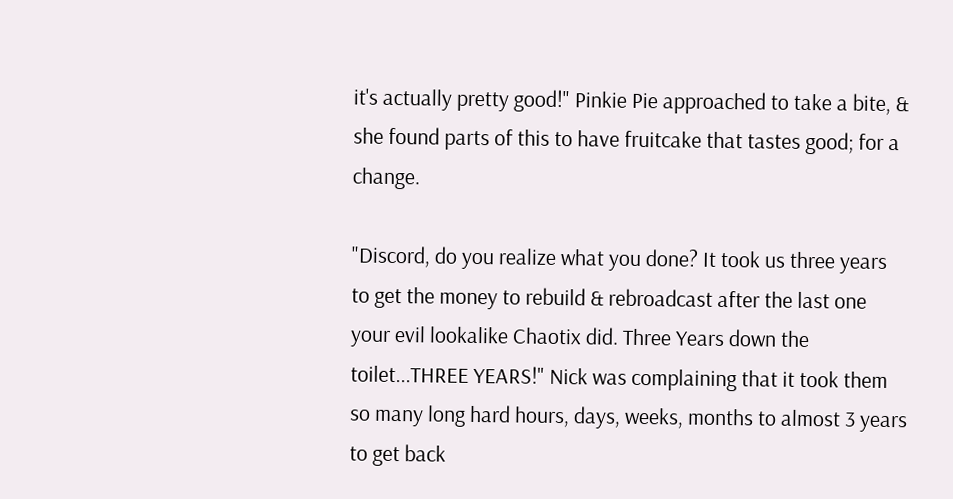it's actually pretty good!" Pinkie Pie approached to take a bite, & she found parts of this to have fruitcake that tastes good; for a change.

"Discord, do you realize what you done? It took us three years to get the money to rebuild & rebroadcast after the last one your evil lookalike Chaotix did. Three Years down the toilet...THREE YEARS!" Nick was complaining that it took them so many long hard hours, days, weeks, months to almost 3 years to get back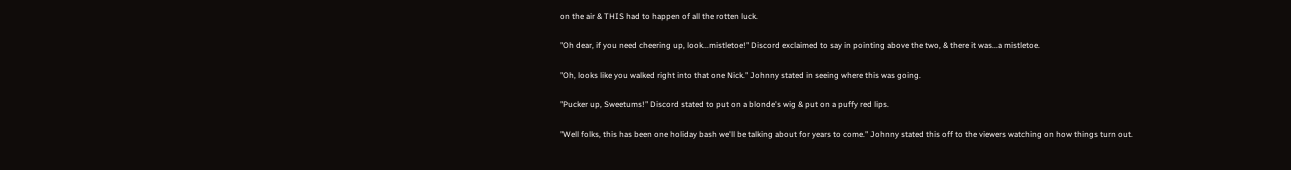on the air & THIS had to happen of all the rotten luck.

"Oh dear, if you need cheering up, look...mistletoe!" Discord exclaimed to say in pointing above the two, & there it was...a mistletoe.

"Oh, looks like you walked right into that one Nick." Johnny stated in seeing where this was going.

"Pucker up, Sweetums!" Discord stated to put on a blonde's wig & put on a puffy red lips.

"Well folks, this has been one holiday bash we'll be talking about for years to come." Johnny stated this off to the viewers watching on how things turn out.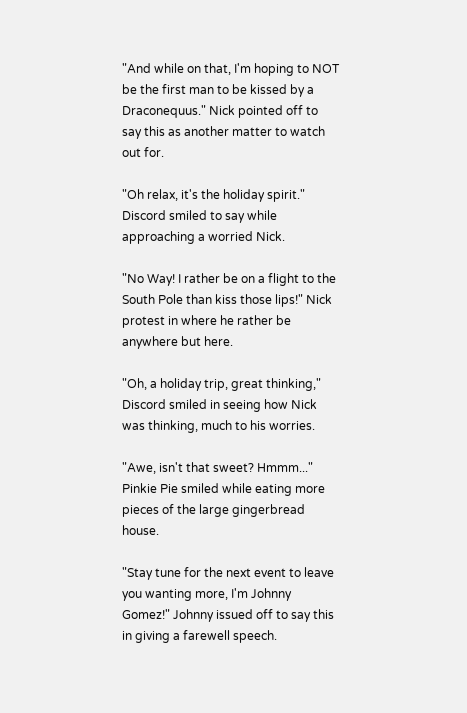"And while on that, I'm hoping to NOT be the first man to be kissed by a Draconequus." Nick pointed off to say this as another matter to watch out for.

"Oh relax, it's the holiday spirit." Discord smiled to say while approaching a worried Nick.

"No Way! I rather be on a flight to the South Pole than kiss those lips!" Nick protest in where he rather be anywhere but here.

"Oh, a holiday trip, great thinking," Discord smiled in seeing how Nick was thinking, much to his worries.

"Awe, isn't that sweet? Hmmm..." Pinkie Pie smiled while eating more pieces of the large gingerbread house.

"Stay tune for the next event to leave you wanting more, I'm Johnny Gomez!" Johnny issued off to say this in giving a farewell speech.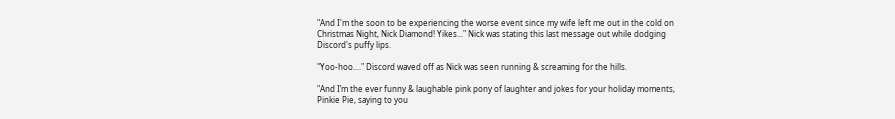"And I'm the soon to be experiencing the worse event since my wife left me out in the cold on Christmas Night, Nick Diamond! Yikes..." Nick was stating this last message out while dodging Discord's puffy lips.

"Yoo-hoo...." Discord waved off as Nick was seen running & screaming for the hills.

"And I’m the ever funny & laughable pink pony of laughter and jokes for your holiday moments, Pinkie Pie, saying to you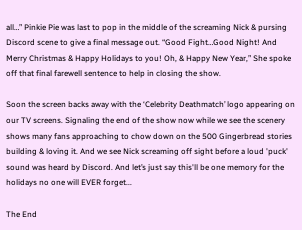all…” Pinkie Pie was last to pop in the middle of the screaming Nick & pursing Discord scene to give a final message out. “Good Fight…Good Night! And Merry Christmas & Happy Holidays to you! Oh, & Happy New Year,” She spoke off that final farewell sentence to help in closing the show.

Soon the screen backs away with the ‘Celebrity Deathmatch’ logo appearing on our TV screens. Signaling the end of the show now while we see the scenery shows many fans approaching to chow down on the 500 Gingerbread stories building & loving it. And we see Nick screaming off sight before a loud 'puck' sound was heard by Discord. And let’s just say this'll be one memory for the holidays no one will EVER forget...

The End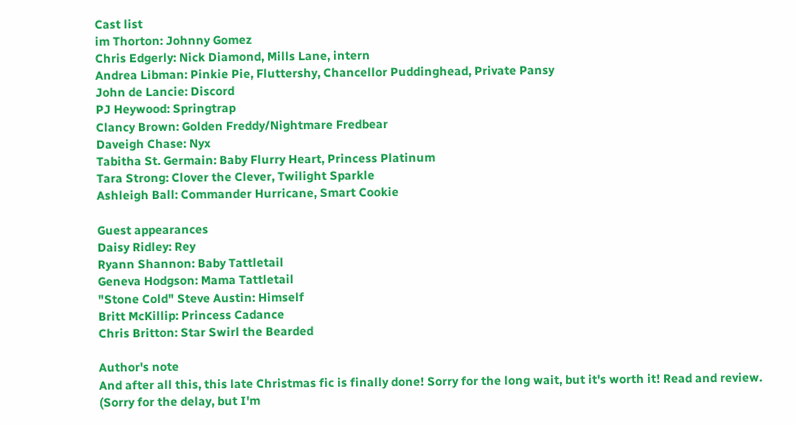Cast list
im Thorton: Johnny Gomez
Chris Edgerly: Nick Diamond, Mills Lane, intern
Andrea Libman: Pinkie Pie, Fluttershy, Chancellor Puddinghead, Private Pansy
John de Lancie: Discord
PJ Heywood: Springtrap
Clancy Brown: Golden Freddy/Nightmare Fredbear
Daveigh Chase: Nyx
Tabitha St. Germain: Baby Flurry Heart, Princess Platinum
Tara Strong: Clover the Clever, Twilight Sparkle
Ashleigh Ball: Commander Hurricane, Smart Cookie

Guest appearances
Daisy Ridley: Rey
Ryann Shannon: Baby Tattletail
Geneva Hodgson: Mama Tattletail
"Stone Cold" Steve Austin: Himself
Britt McKillip: Princess Cadance
Chris Britton: Star Swirl the Bearded

Author's note
And after all this, this late Christmas fic is finally done! Sorry for the long wait, but it's worth it! Read and review.
(Sorry for the delay, but I'm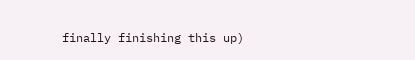finally finishing this up)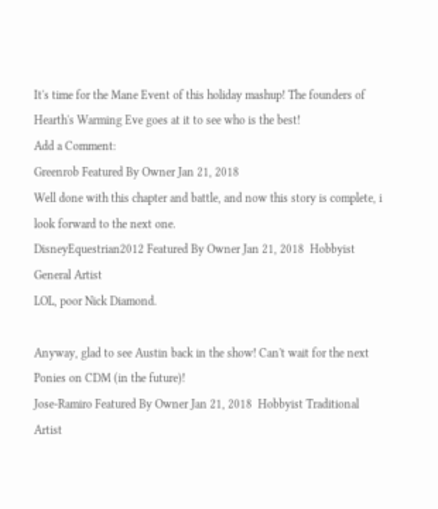It's time for the Mane Event of this holiday mashup! The founders of Hearth's Warming Eve goes at it to see who is the best!
Add a Comment:
Greenrob Featured By Owner Jan 21, 2018
Well done with this chapter and battle, and now this story is complete, i look forward to the next one.
DisneyEquestrian2012 Featured By Owner Jan 21, 2018  Hobbyist General Artist
LOL, poor Nick Diamond.

Anyway, glad to see Austin back in the show! Can't wait for the next Ponies on CDM (in the future)!
Jose-Ramiro Featured By Owner Jan 21, 2018  Hobbyist Traditional Artist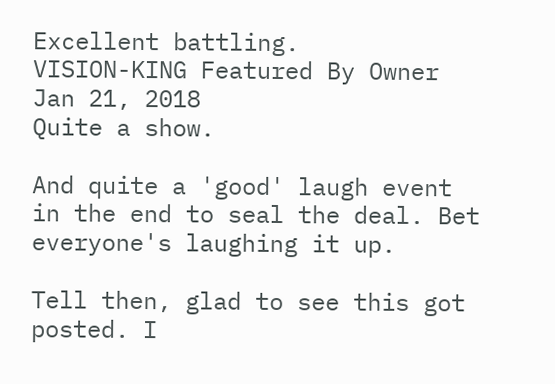Excellent battling.
VISION-KING Featured By Owner Jan 21, 2018
Quite a show.

And quite a 'good' laugh event in the end to seal the deal. Bet everyone's laughing it up.

Tell then, glad to see this got posted. I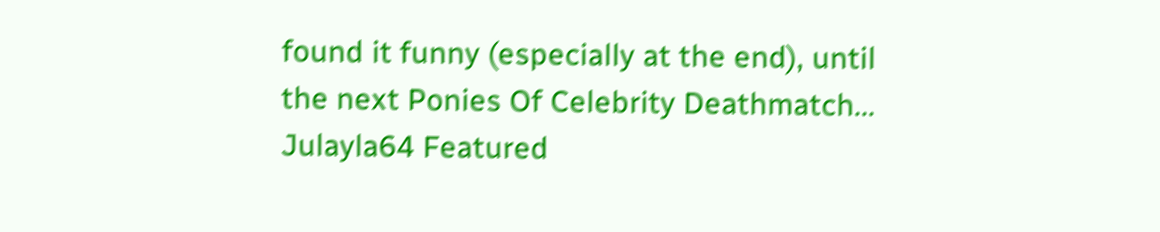found it funny (especially at the end), until the next Ponies Of Celebrity Deathmatch...
Julayla64 Featured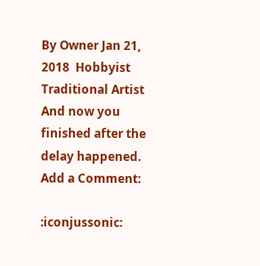By Owner Jan 21, 2018  Hobbyist Traditional Artist
And now you finished after the delay happened.
Add a Comment:

:iconjussonic: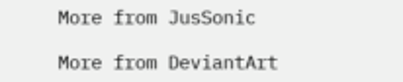More from JusSonic

More from DeviantArt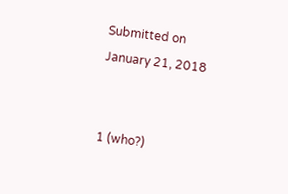Submitted on
January 21, 2018


1 (who?)